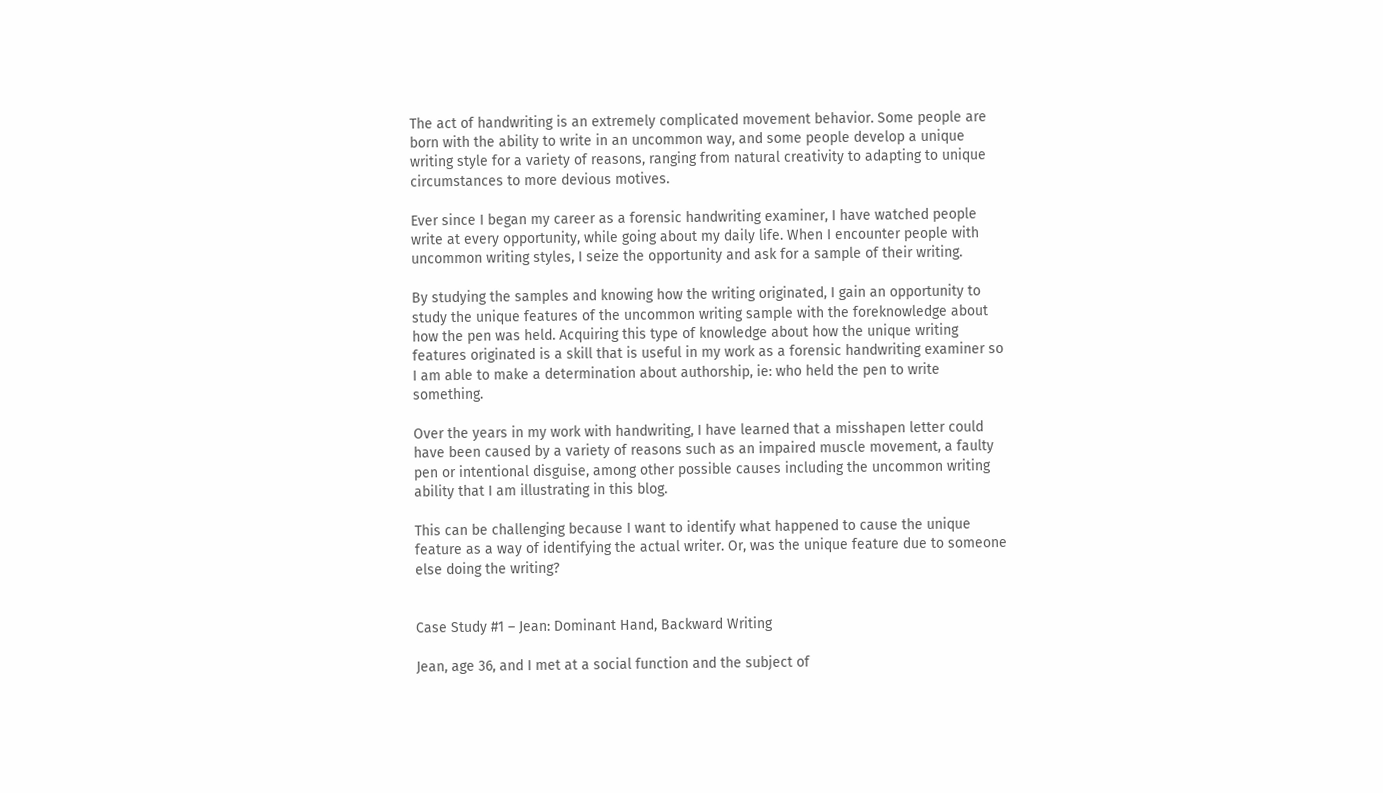The act of handwriting is an extremely complicated movement behavior. Some people are born with the ability to write in an uncommon way, and some people develop a unique writing style for a variety of reasons, ranging from natural creativity to adapting to unique circumstances to more devious motives.

Ever since I began my career as a forensic handwriting examiner, I have watched people write at every opportunity, while going about my daily life. When I encounter people with uncommon writing styles, I seize the opportunity and ask for a sample of their writing.

By studying the samples and knowing how the writing originated, I gain an opportunity to study the unique features of the uncommon writing sample with the foreknowledge about how the pen was held. Acquiring this type of knowledge about how the unique writing features originated is a skill that is useful in my work as a forensic handwriting examiner so I am able to make a determination about authorship, ie: who held the pen to write something.

Over the years in my work with handwriting, I have learned that a misshapen letter could have been caused by a variety of reasons such as an impaired muscle movement, a faulty pen or intentional disguise, among other possible causes including the uncommon writing ability that I am illustrating in this blog.

This can be challenging because I want to identify what happened to cause the unique feature as a way of identifying the actual writer. Or, was the unique feature due to someone else doing the writing?


Case Study #1 – Jean: Dominant Hand, Backward Writing

Jean, age 36, and I met at a social function and the subject of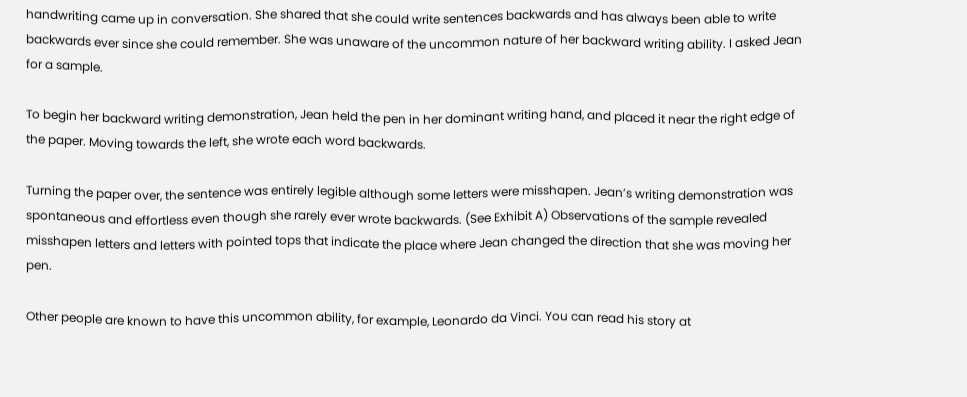handwriting came up in conversation. She shared that she could write sentences backwards and has always been able to write backwards ever since she could remember. She was unaware of the uncommon nature of her backward writing ability. I asked Jean for a sample.

To begin her backward writing demonstration, Jean held the pen in her dominant writing hand, and placed it near the right edge of the paper. Moving towards the left, she wrote each word backwards.

Turning the paper over, the sentence was entirely legible although some letters were misshapen. Jean’s writing demonstration was spontaneous and effortless even though she rarely ever wrote backwards. (See Exhibit A) Observations of the sample revealed misshapen letters and letters with pointed tops that indicate the place where Jean changed the direction that she was moving her pen.

Other people are known to have this uncommon ability, for example, Leonardo da Vinci. You can read his story at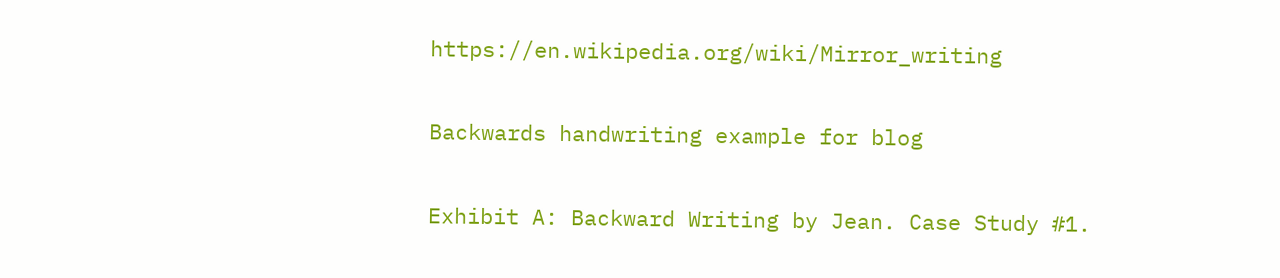https://en.wikipedia.org/wiki/Mirror_writing

Backwards handwriting example for blog

Exhibit A: Backward Writing by Jean. Case Study #1.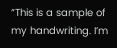“This is a sample of my handwriting. I’m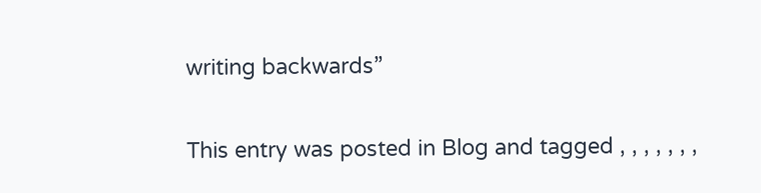writing backwards”

This entry was posted in Blog and tagged , , , , , , ,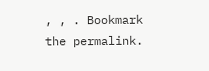, , . Bookmark the permalink.